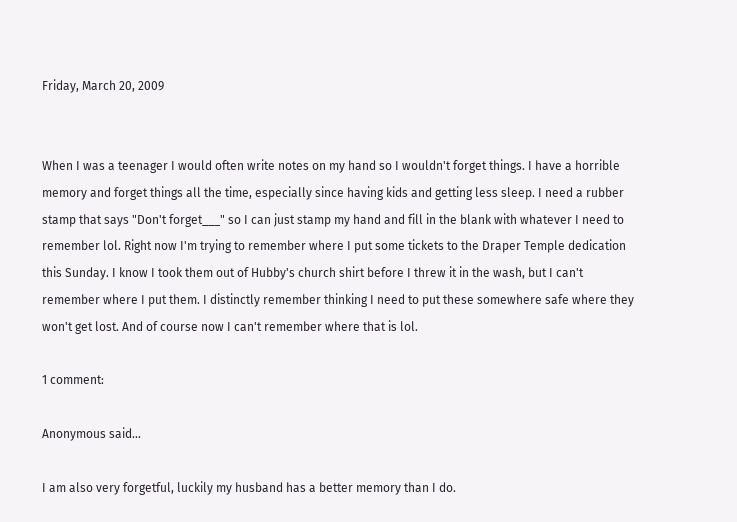Friday, March 20, 2009


When I was a teenager I would often write notes on my hand so I wouldn't forget things. I have a horrible memory and forget things all the time, especially since having kids and getting less sleep. I need a rubber stamp that says "Don't forget___" so I can just stamp my hand and fill in the blank with whatever I need to remember lol. Right now I'm trying to remember where I put some tickets to the Draper Temple dedication this Sunday. I know I took them out of Hubby's church shirt before I threw it in the wash, but I can't remember where I put them. I distinctly remember thinking I need to put these somewhere safe where they won't get lost. And of course now I can't remember where that is lol.

1 comment:

Anonymous said...

I am also very forgetful, luckily my husband has a better memory than I do.